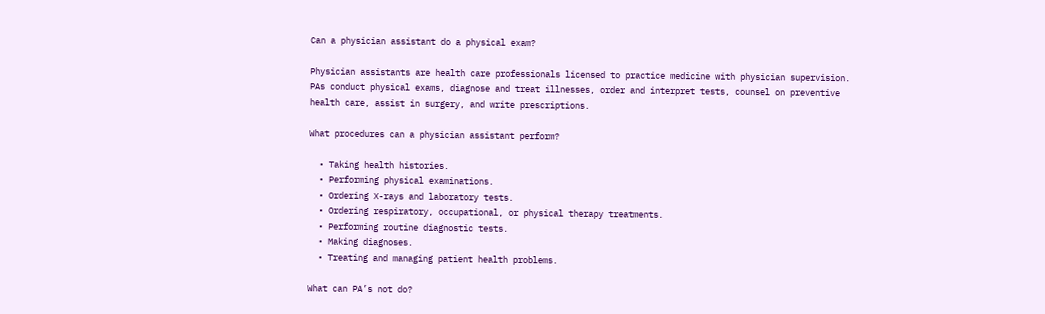Can a physician assistant do a physical exam?

Physician assistants are health care professionals licensed to practice medicine with physician supervision. PAs conduct physical exams, diagnose and treat illnesses, order and interpret tests, counsel on preventive health care, assist in surgery, and write prescriptions.

What procedures can a physician assistant perform?

  • Taking health histories.
  • Performing physical examinations.
  • Ordering X-rays and laboratory tests.
  • Ordering respiratory, occupational, or physical therapy treatments.
  • Performing routine diagnostic tests.
  • Making diagnoses.
  • Treating and managing patient health problems.

What can PA’s not do?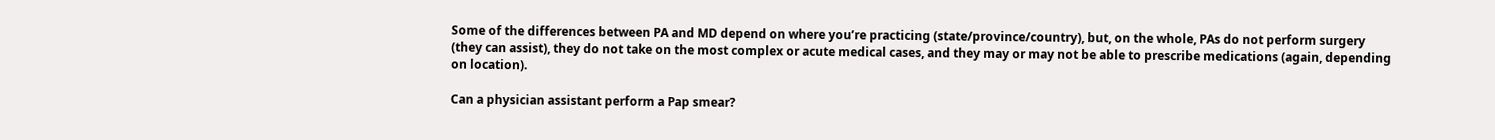Some of the differences between PA and MD depend on where you’re practicing (state/province/country), but, on the whole, PAs do not perform surgery (they can assist), they do not take on the most complex or acute medical cases, and they may or may not be able to prescribe medications (again, depending on location).

Can a physician assistant perform a Pap smear?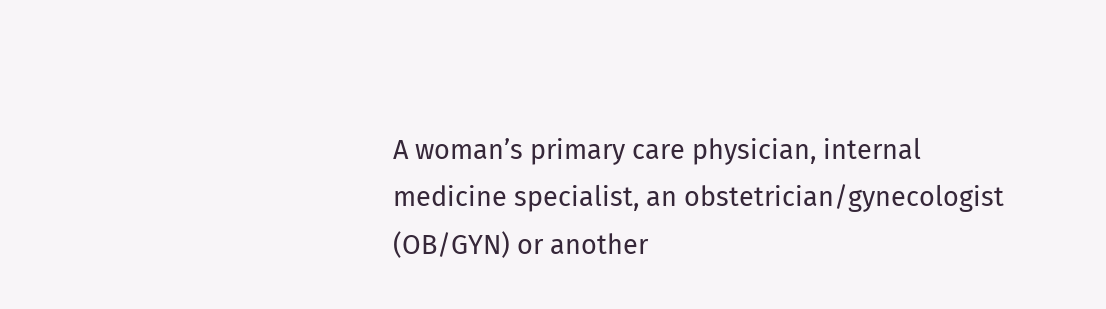A woman’s primary care physician, internal medicine specialist, an obstetrician/gynecologist (OB/GYN) or another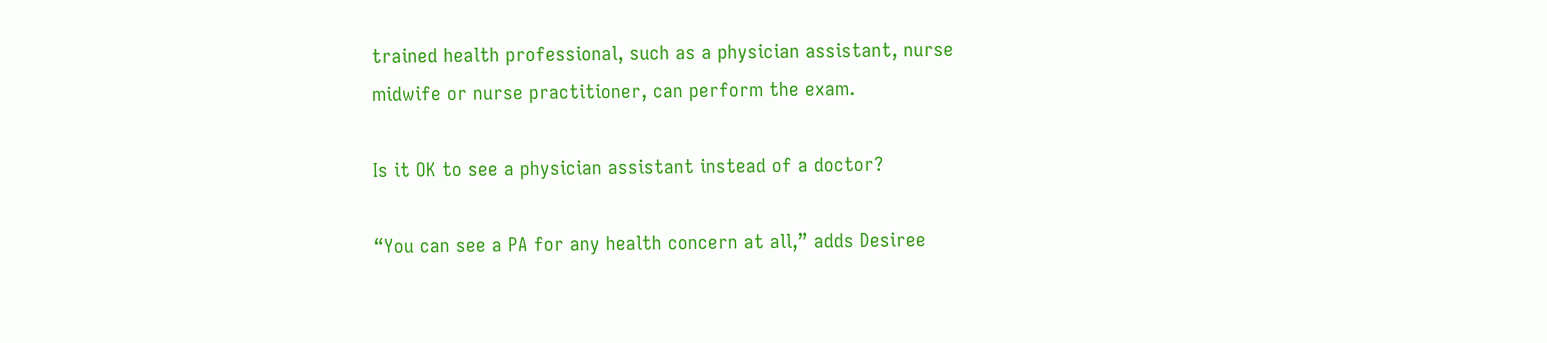trained health professional, such as a physician assistant, nurse midwife or nurse practitioner, can perform the exam.

Is it OK to see a physician assistant instead of a doctor?

“You can see a PA for any health concern at all,” adds Desiree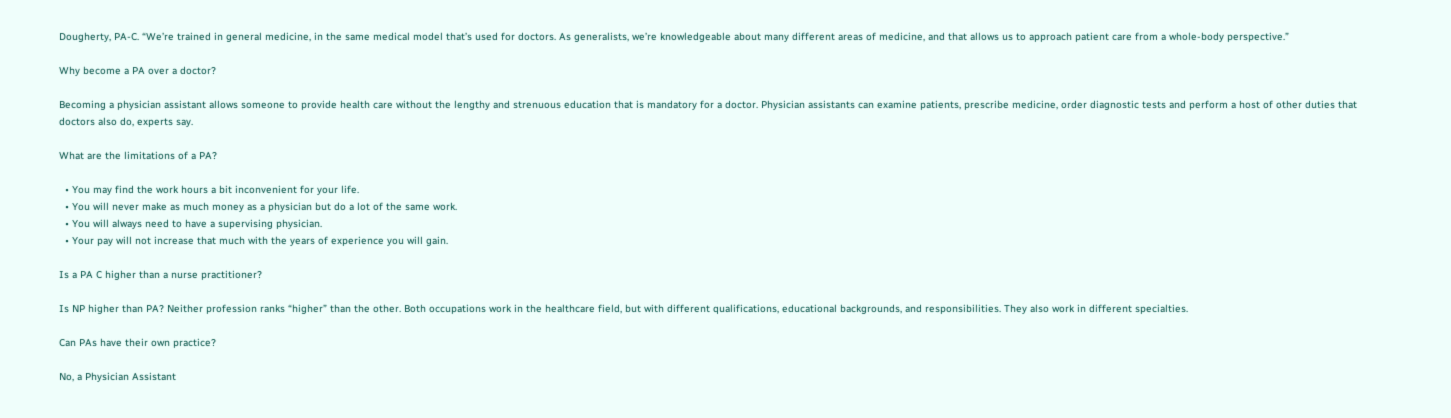Dougherty, PA-C. “We’re trained in general medicine, in the same medical model that’s used for doctors. As generalists, we’re knowledgeable about many different areas of medicine, and that allows us to approach patient care from a whole-body perspective.”

Why become a PA over a doctor?

Becoming a physician assistant allows someone to provide health care without the lengthy and strenuous education that is mandatory for a doctor. Physician assistants can examine patients, prescribe medicine, order diagnostic tests and perform a host of other duties that doctors also do, experts say.

What are the limitations of a PA?

  • You may find the work hours a bit inconvenient for your life.
  • You will never make as much money as a physician but do a lot of the same work.
  • You will always need to have a supervising physician.
  • Your pay will not increase that much with the years of experience you will gain.

Is a PA C higher than a nurse practitioner?

Is NP higher than PA? Neither profession ranks “higher” than the other. Both occupations work in the healthcare field, but with different qualifications, educational backgrounds, and responsibilities. They also work in different specialties.

Can PAs have their own practice?

No, a Physician Assistant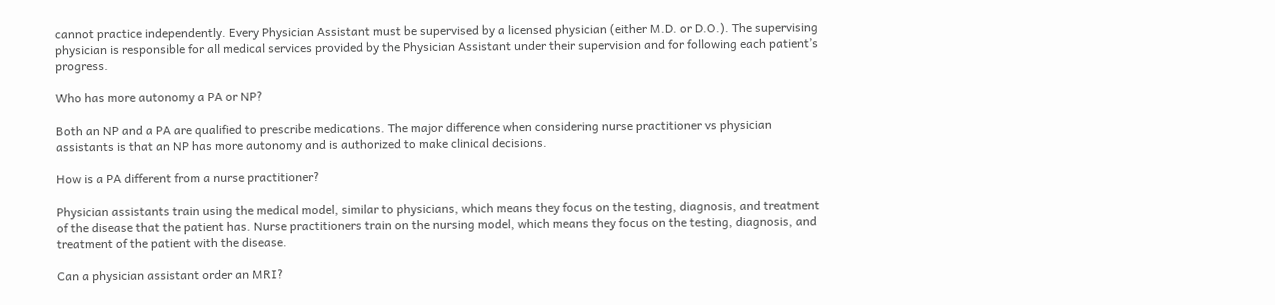cannot practice independently. Every Physician Assistant must be supervised by a licensed physician (either M.D. or D.O.). The supervising physician is responsible for all medical services provided by the Physician Assistant under their supervision and for following each patient’s progress.

Who has more autonomy a PA or NP?

Both an NP and a PA are qualified to prescribe medications. The major difference when considering nurse practitioner vs physician assistants is that an NP has more autonomy and is authorized to make clinical decisions.

How is a PA different from a nurse practitioner?

Physician assistants train using the medical model, similar to physicians, which means they focus on the testing, diagnosis, and treatment of the disease that the patient has. Nurse practitioners train on the nursing model, which means they focus on the testing, diagnosis, and treatment of the patient with the disease.

Can a physician assistant order an MRI?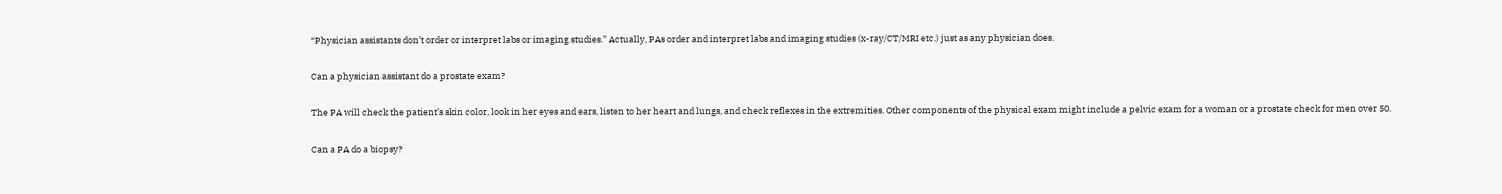“Physician assistants don’t order or interpret labs or imaging studies.” Actually, PAs order and interpret labs and imaging studies (x-ray/CT/MRI etc.) just as any physician does.

Can a physician assistant do a prostate exam?

The PA will check the patient’s skin color, look in her eyes and ears, listen to her heart and lungs, and check reflexes in the extremities. Other components of the physical exam might include a pelvic exam for a woman or a prostate check for men over 50.

Can a PA do a biopsy?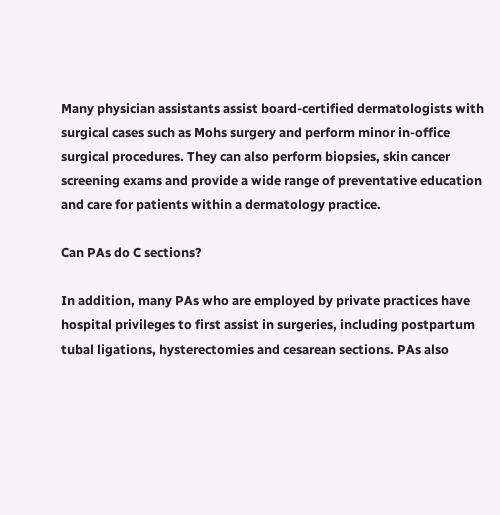Many physician assistants assist board-certified dermatologists with surgical cases such as Mohs surgery and perform minor in-office surgical procedures. They can also perform biopsies, skin cancer screening exams and provide a wide range of preventative education and care for patients within a dermatology practice.

Can PAs do C sections?

In addition, many PAs who are employed by private practices have hospital privileges to first assist in surgeries, including postpartum tubal ligations, hysterectomies and cesarean sections. PAs also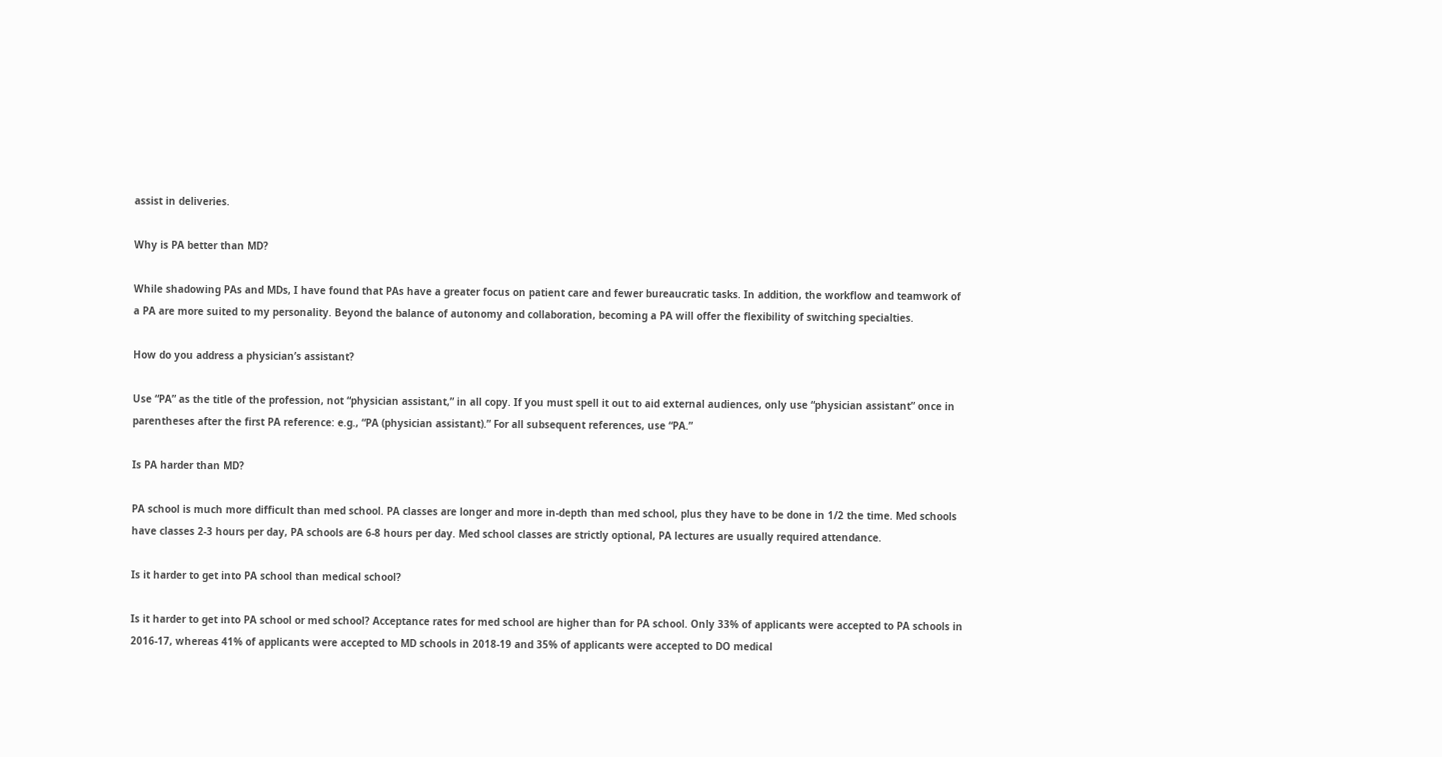assist in deliveries.

Why is PA better than MD?

While shadowing PAs and MDs, I have found that PAs have a greater focus on patient care and fewer bureaucratic tasks. In addition, the workflow and teamwork of a PA are more suited to my personality. Beyond the balance of autonomy and collaboration, becoming a PA will offer the flexibility of switching specialties.

How do you address a physician’s assistant?

Use “PA” as the title of the profession, not “physician assistant,” in all copy. If you must spell it out to aid external audiences, only use “physician assistant” once in parentheses after the first PA reference: e.g., “PA (physician assistant).” For all subsequent references, use “PA.”

Is PA harder than MD?

PA school is much more difficult than med school. PA classes are longer and more in-depth than med school, plus they have to be done in 1/2 the time. Med schools have classes 2-3 hours per day, PA schools are 6-8 hours per day. Med school classes are strictly optional, PA lectures are usually required attendance.

Is it harder to get into PA school than medical school?

Is it harder to get into PA school or med school? Acceptance rates for med school are higher than for PA school. Only 33% of applicants were accepted to PA schools in 2016-17, whereas 41% of applicants were accepted to MD schools in 2018-19 and 35% of applicants were accepted to DO medical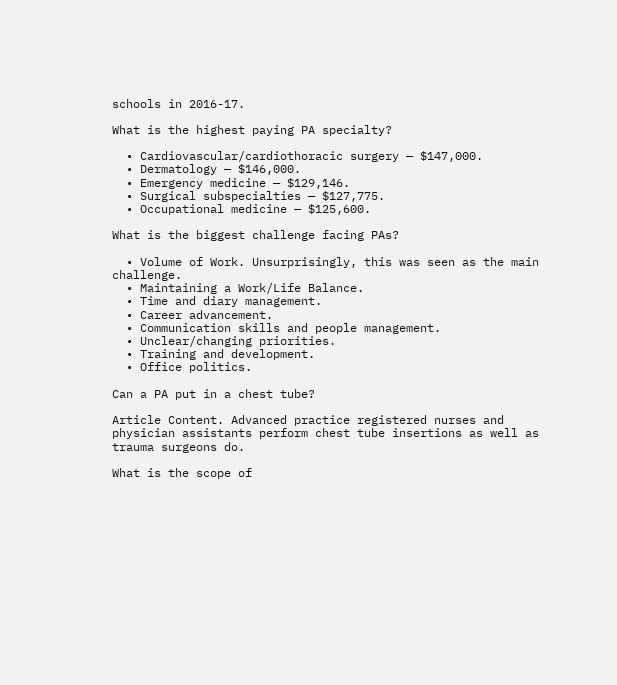schools in 2016-17.

What is the highest paying PA specialty?

  • Cardiovascular/cardiothoracic surgery — $147,000.
  • Dermatology — $146,000.
  • Emergency medicine — $129,146.
  • Surgical subspecialties — $127,775.
  • Occupational medicine — $125,600.

What is the biggest challenge facing PAs?

  • Volume of Work. Unsurprisingly, this was seen as the main challenge.
  • Maintaining a Work/Life Balance.
  • Time and diary management.
  • Career advancement.
  • Communication skills and people management.
  • Unclear/changing priorities.
  • Training and development.
  • Office politics.

Can a PA put in a chest tube?

Article Content. Advanced practice registered nurses and physician assistants perform chest tube insertions as well as trauma surgeons do.

What is the scope of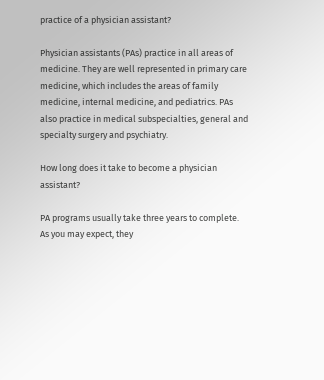practice of a physician assistant?

Physician assistants (PAs) practice in all areas of medicine. They are well represented in primary care medicine, which includes the areas of family medicine, internal medicine, and pediatrics. PAs also practice in medical subspecialties, general and specialty surgery and psychiatry.

How long does it take to become a physician assistant?

PA programs usually take three years to complete. As you may expect, they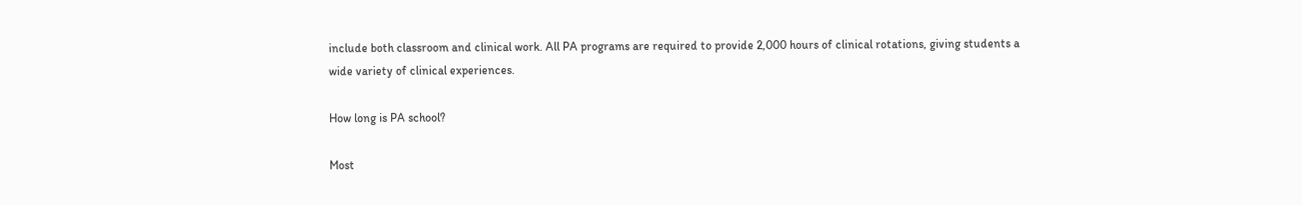include both classroom and clinical work. All PA programs are required to provide 2,000 hours of clinical rotations, giving students a wide variety of clinical experiences.

How long is PA school?

Most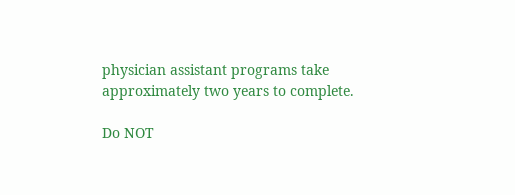physician assistant programs take approximately two years to complete.

Do NOT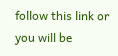follow this link or you will be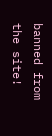banned from the site!